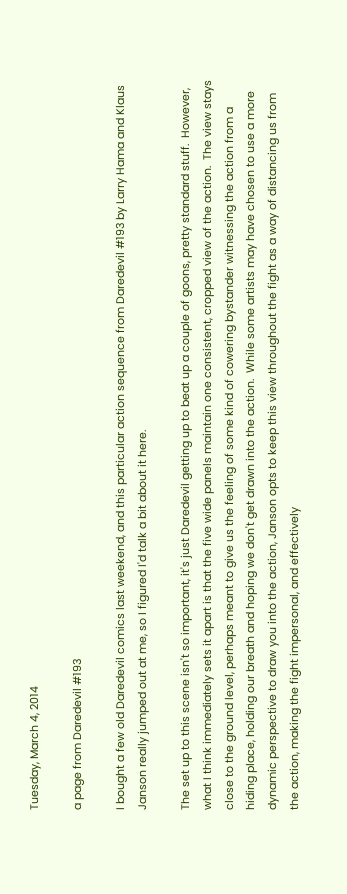Tuesday, March 4, 2014

a page from Daredevil #193

I bought a few old Daredevil comics last weekend, and this particular action sequence from Daredevil #193 by Larry Hama and Klaus Janson really jumped out at me, so I figured I'd talk a bit about it here.

The set up to this scene isn't so important, it's just Daredevil getting up to beat up a couple of goons, pretty standard stuff.  However, what I think immediately sets it apart is that the five wide panels maintain one consistent, cropped view of the action.  The view stays close to the ground level, perhaps meant to give us the feeling of some kind of cowering bystander witnessing the action from a hiding place, holding our breath and hoping we don't get drawn into the action.  While some artists may have chosen to use a more dynamic perspective to draw you into the action, Janson opts to keep this view throughout the fight as a way of distancing us from the action, making the fight impersonal, and effectively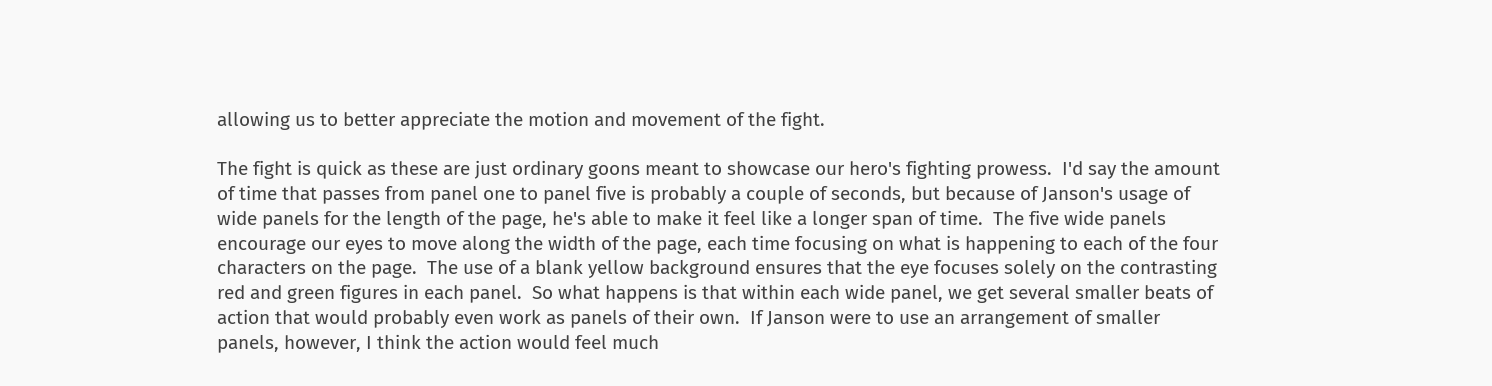allowing us to better appreciate the motion and movement of the fight.

The fight is quick as these are just ordinary goons meant to showcase our hero's fighting prowess.  I'd say the amount of time that passes from panel one to panel five is probably a couple of seconds, but because of Janson's usage of wide panels for the length of the page, he's able to make it feel like a longer span of time.  The five wide panels encourage our eyes to move along the width of the page, each time focusing on what is happening to each of the four characters on the page.  The use of a blank yellow background ensures that the eye focuses solely on the contrasting red and green figures in each panel.  So what happens is that within each wide panel, we get several smaller beats of action that would probably even work as panels of their own.  If Janson were to use an arrangement of smaller panels, however, I think the action would feel much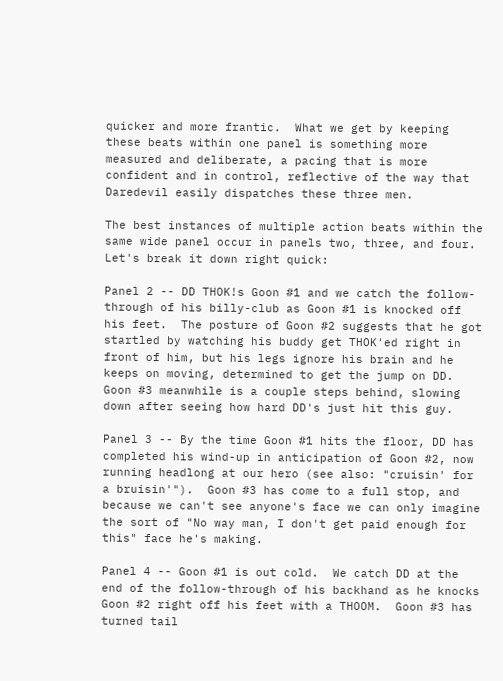quicker and more frantic.  What we get by keeping these beats within one panel is something more measured and deliberate, a pacing that is more confident and in control, reflective of the way that Daredevil easily dispatches these three men.

The best instances of multiple action beats within the same wide panel occur in panels two, three, and four.
Let's break it down right quick:

Panel 2 -- DD THOK!s Goon #1 and we catch the follow-through of his billy-club as Goon #1 is knocked off his feet.  The posture of Goon #2 suggests that he got startled by watching his buddy get THOK'ed right in front of him, but his legs ignore his brain and he keeps on moving, determined to get the jump on DD.  Goon #3 meanwhile is a couple steps behind, slowing down after seeing how hard DD's just hit this guy.

Panel 3 -- By the time Goon #1 hits the floor, DD has completed his wind-up in anticipation of Goon #2, now running headlong at our hero (see also: "cruisin' for a bruisin'").  Goon #3 has come to a full stop, and because we can't see anyone's face we can only imagine the sort of "No way man, I don't get paid enough for this" face he's making.

Panel 4 -- Goon #1 is out cold.  We catch DD at the end of the follow-through of his backhand as he knocks Goon #2 right off his feet with a THOOM.  Goon #3 has turned tail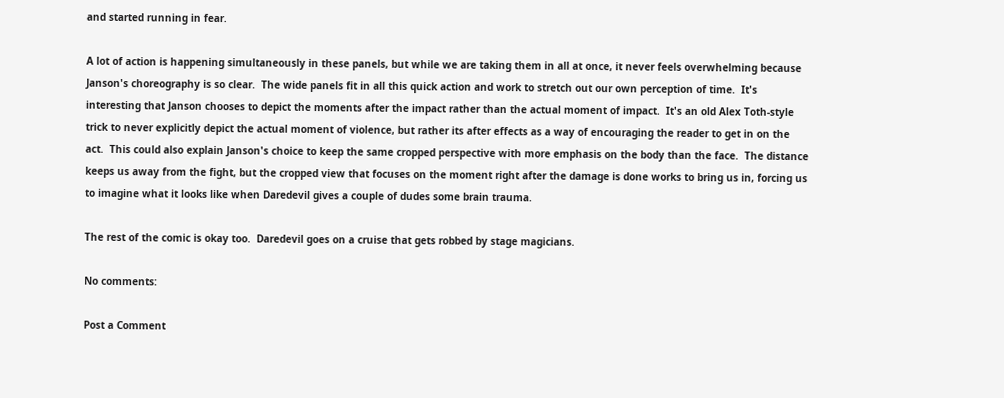and started running in fear.

A lot of action is happening simultaneously in these panels, but while we are taking them in all at once, it never feels overwhelming because Janson's choreography is so clear.  The wide panels fit in all this quick action and work to stretch out our own perception of time.  It's interesting that Janson chooses to depict the moments after the impact rather than the actual moment of impact.  It's an old Alex Toth-style trick to never explicitly depict the actual moment of violence, but rather its after effects as a way of encouraging the reader to get in on the act.  This could also explain Janson's choice to keep the same cropped perspective with more emphasis on the body than the face.  The distance keeps us away from the fight, but the cropped view that focuses on the moment right after the damage is done works to bring us in, forcing us to imagine what it looks like when Daredevil gives a couple of dudes some brain trauma.

The rest of the comic is okay too.  Daredevil goes on a cruise that gets robbed by stage magicians.

No comments:

Post a Comment